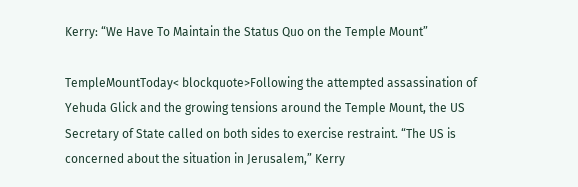Kerry: “We Have To Maintain the Status Quo on the Temple Mount”

TempleMountToday< blockquote>Following the attempted assassination of Yehuda Glick and the growing tensions around the Temple Mount, the US Secretary of State called on both sides to exercise restraint. “The US is concerned about the situation in Jerusalem,” Kerry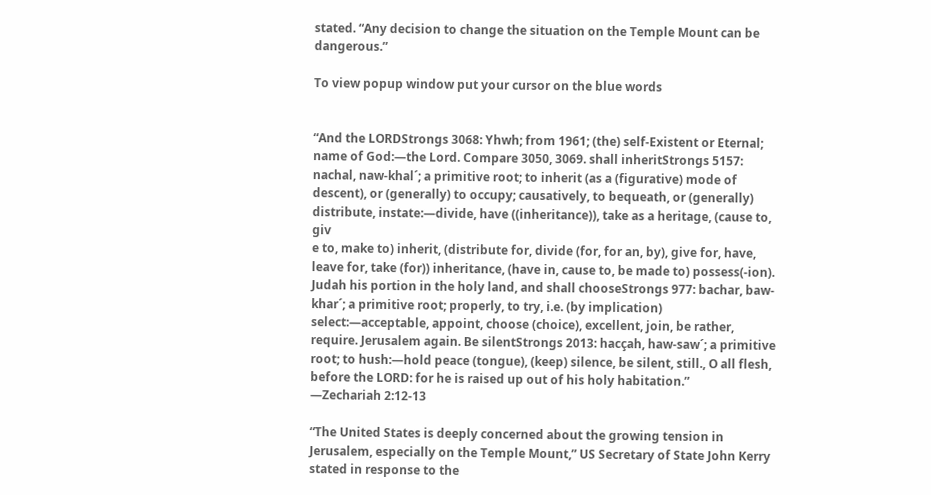stated. “Any decision to change the situation on the Temple Mount can be dangerous.”

To view popup window put your cursor on the blue words


“And the LORDStrongs 3068: Yhwh; from 1961; (the) self-Existent or Eternal; name of God:—the Lord. Compare 3050, 3069. shall inheritStrongs 5157: nachal, naw-khal´; a primitive root; to inherit (as a (figurative) mode of descent), or (generally) to occupy; causatively, to bequeath, or (generally) distribute, instate:—divide, have ((inheritance)), take as a heritage, (cause to, giv
e to, make to) inherit, (distribute for, divide (for, for an, by), give for, have, leave for, take (for)) inheritance, (have in, cause to, be made to) possess(-ion).
Judah his portion in the holy land, and shall chooseStrongs 977: bachar, baw-khar´; a primitive root; properly, to try, i.e. (by implication) select:—acceptable, appoint, choose (choice), excellent, join, be rather, require. Jerusalem again. Be silentStrongs 2013: hacçah, haw-saw´; a primitive root; to hush:—hold peace (tongue), (keep) silence, be silent, still., O all flesh, before the LORD: for he is raised up out of his holy habitation.”
—Zechariah 2:12-13

“The United States is deeply concerned about the growing tension in Jerusalem, especially on the Temple Mount,” US Secretary of State John Kerry stated in response to the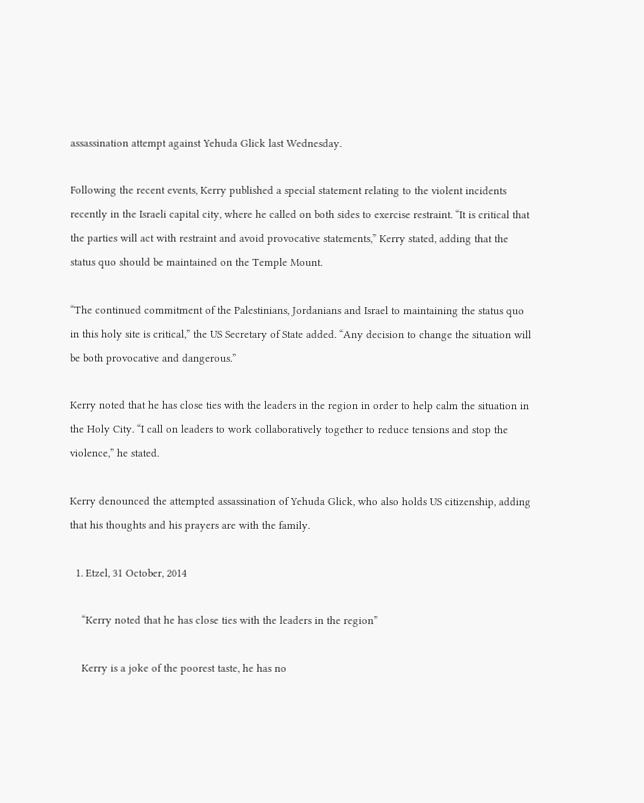assassination attempt against Yehuda Glick last Wednesday.

Following the recent events, Kerry published a special statement relating to the violent incidents recently in the Israeli capital city, where he called on both sides to exercise restraint. “It is critical that the parties will act with restraint and avoid provocative statements,” Kerry stated, adding that the status quo should be maintained on the Temple Mount.

“The continued commitment of the Palestinians, Jordanians and Israel to maintaining the status quo in this holy site is critical,” the US Secretary of State added. “Any decision to change the situation will be both provocative and dangerous.”

Kerry noted that he has close ties with the leaders in the region in order to help calm the situation in the Holy City. “I call on leaders to work collaboratively together to reduce tensions and stop the violence,” he stated.

Kerry denounced the attempted assassination of Yehuda Glick, who also holds US citizenship, adding that his thoughts and his prayers are with the family.

  1. Etzel, 31 October, 2014

    “Kerry noted that he has close ties with the leaders in the region”

    Kerry is a joke of the poorest taste, he has no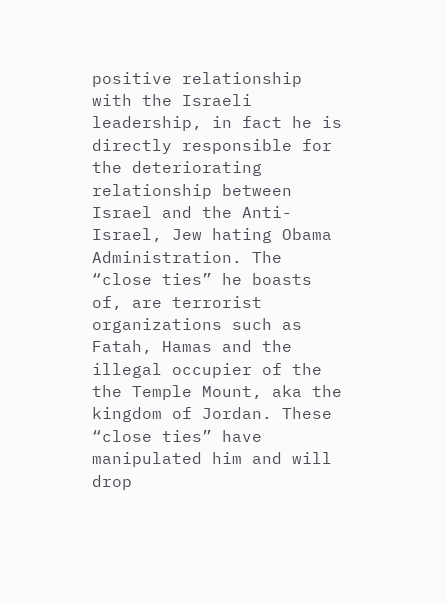positive relationship with the Israeli leadership, in fact he is directly responsible for the deteriorating relationship between Israel and the Anti-Israel, Jew hating Obama Administration. The “close ties” he boasts of, are terrorist organizations such as Fatah, Hamas and the illegal occupier of the the Temple Mount, aka the kingdom of Jordan. These “close ties” have manipulated him and will drop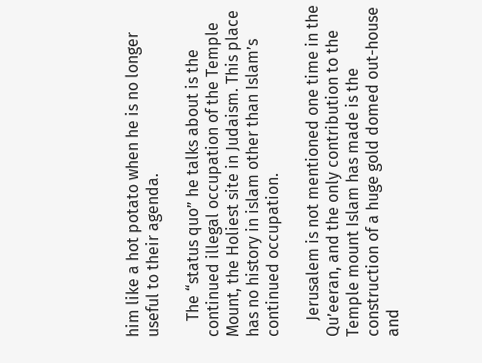him like a hot potato when he is no longer useful to their agenda.

    The “status quo” he talks about is the continued illegal occupation of the Temple Mount, the Holiest site in Judaism. This place has no history in islam other than Islam’s continued occupation.

    Jerusalem is not mentioned one time in the Qu’eeran, and the only contribution to the Temple mount Islam has made is the construction of a huge gold domed out-house and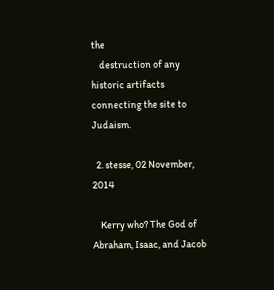the
    destruction of any historic artifacts connecting the site to Judaism.

  2. stesse, 02 November, 2014

    Kerry who? The God of Abraham, Isaac, and Jacob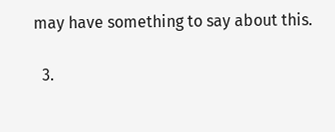may have something to say about this.

  3.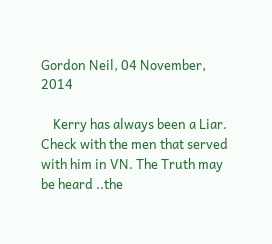Gordon Neil, 04 November, 2014

    Kerry has always been a Liar. Check with the men that served with him in VN. The Truth may be heard ..the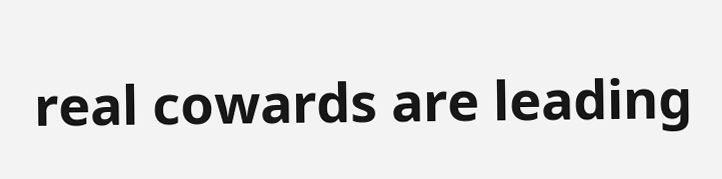real cowards are leading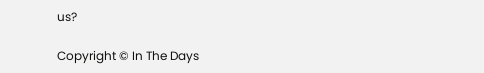us?

Copyright © In The Days